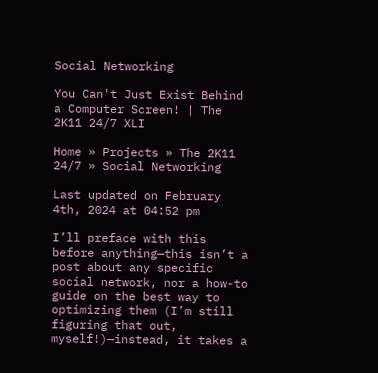Social Networking

You Can't Just Exist Behind a Computer Screen! | The 2K11 24/7 XLI

Home » Projects » The 2K11 24/7 » Social Networking

Last updated on February 4th, 2024 at 04:52 pm

I’ll preface with this before anything—this isn’t a post about any specific social network, nor a how-to guide on the best way to optimizing them (I’m still figuring that out, myself!)—instead, it takes a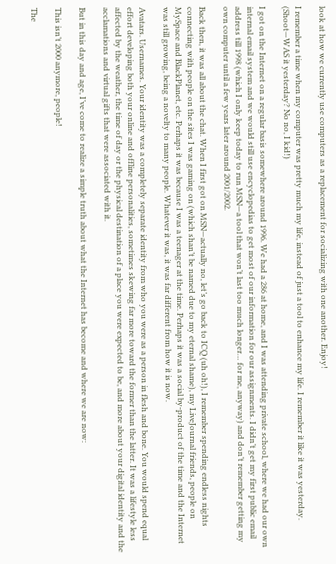look at how we currently use computers as a replacement for socializing with one another. Enjoy!

I remember a time when my computer was pretty much my life, instead of just a tool to enhance my life. I remember it like it was yesterday. (Shoot—WAS it yesterday? No no, I kid!)

I got on the Internet on a regular basis somewhere around 1996. We had a 286 at home, and I was attending private school, where we had our own internal email system and we would still use encyclopedias to get most of our information for our assignments. I didn’t get my first public email address till 1998 (which I only keep today to run MSN—a tool that won’t last too much longer… for me, anyway) and don’t remember getting my own computer until a few years later around 2001/2002.

Back then, it was all about the chat. When I first got on MSN—actually no, let’s go back to ICQ (uh oh!), I remember spending endless nights connecting with people on the sites I was gaming on (which shan’t be named due to my eternal shame), my LiveJournal friends, people on MySpace and BlackPlanet, etc. Perhaps it was because I was a teenager at the time. Perhaps it was a social by-product of the time and the Internet was still growing, being a novelty to many people. Whatever it was, it was far different from how it is now.

Avatars. Usernames. Your identity was a completely separate identity from who you were as a person in flesh and bone. You would spend equal effort developing both your online and offline personalities, sometimes skewing far more toward the former than the latter. It was a lifestyle less affected by the weather, the time of day or the physical destination of a place you were expected to be, and more about your digital identity and the acclamations and virtual gifts that were associated with it.

But in this day and age, I’ve come to realize a simple truth about what the Internet has become and where we are now:

This isn’t 2000 anymore, people!

The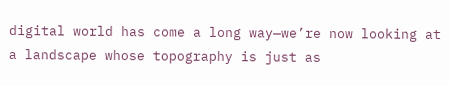digital world has come a long way—we’re now looking at a landscape whose topography is just as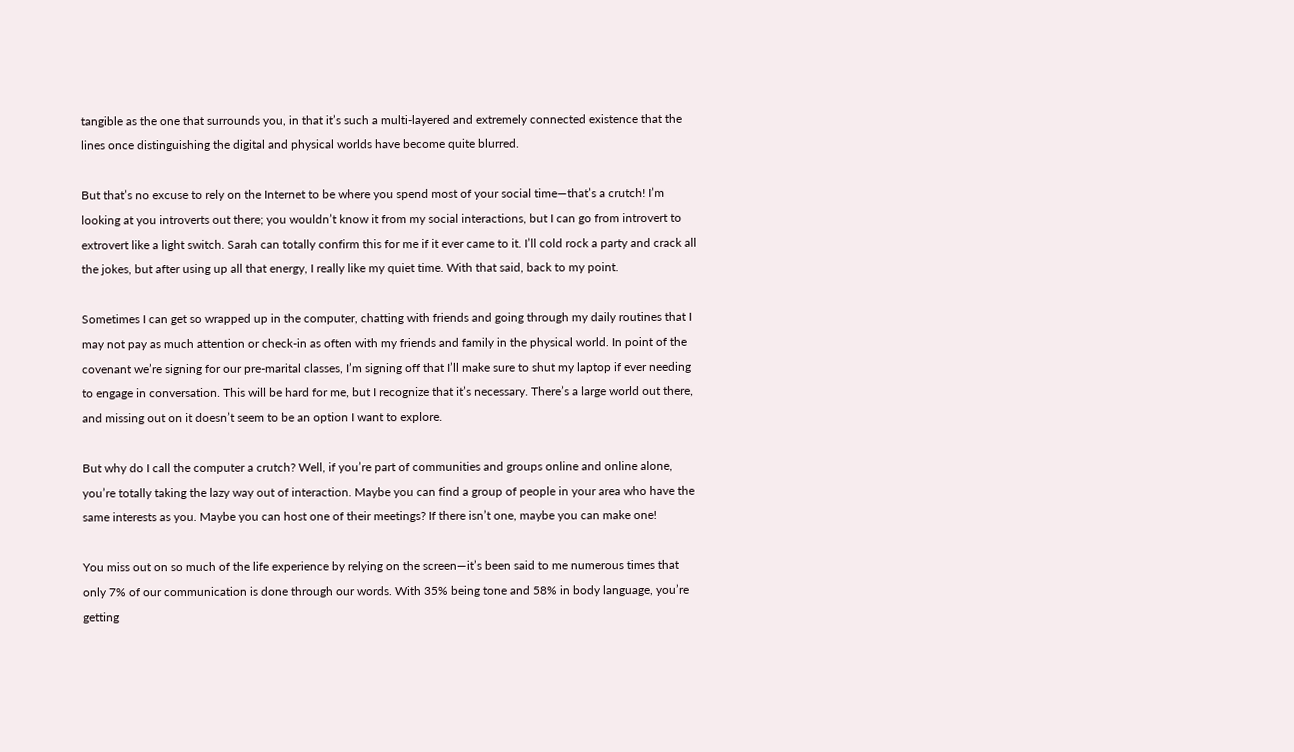tangible as the one that surrounds you, in that it’s such a multi-layered and extremely connected existence that the lines once distinguishing the digital and physical worlds have become quite blurred.

But that’s no excuse to rely on the Internet to be where you spend most of your social time—that’s a crutch! I’m looking at you introverts out there; you wouldn’t know it from my social interactions, but I can go from introvert to extrovert like a light switch. Sarah can totally confirm this for me if it ever came to it. I’ll cold rock a party and crack all the jokes, but after using up all that energy, I really like my quiet time. With that said, back to my point.

Sometimes I can get so wrapped up in the computer, chatting with friends and going through my daily routines that I may not pay as much attention or check-in as often with my friends and family in the physical world. In point of the covenant we’re signing for our pre-marital classes, I’m signing off that I’ll make sure to shut my laptop if ever needing to engage in conversation. This will be hard for me, but I recognize that it’s necessary. There’s a large world out there, and missing out on it doesn’t seem to be an option I want to explore.

But why do I call the computer a crutch? Well, if you’re part of communities and groups online and online alone, you’re totally taking the lazy way out of interaction. Maybe you can find a group of people in your area who have the same interests as you. Maybe you can host one of their meetings? If there isn’t one, maybe you can make one!

You miss out on so much of the life experience by relying on the screen—it’s been said to me numerous times that only 7% of our communication is done through our words. With 35% being tone and 58% in body language, you’re getting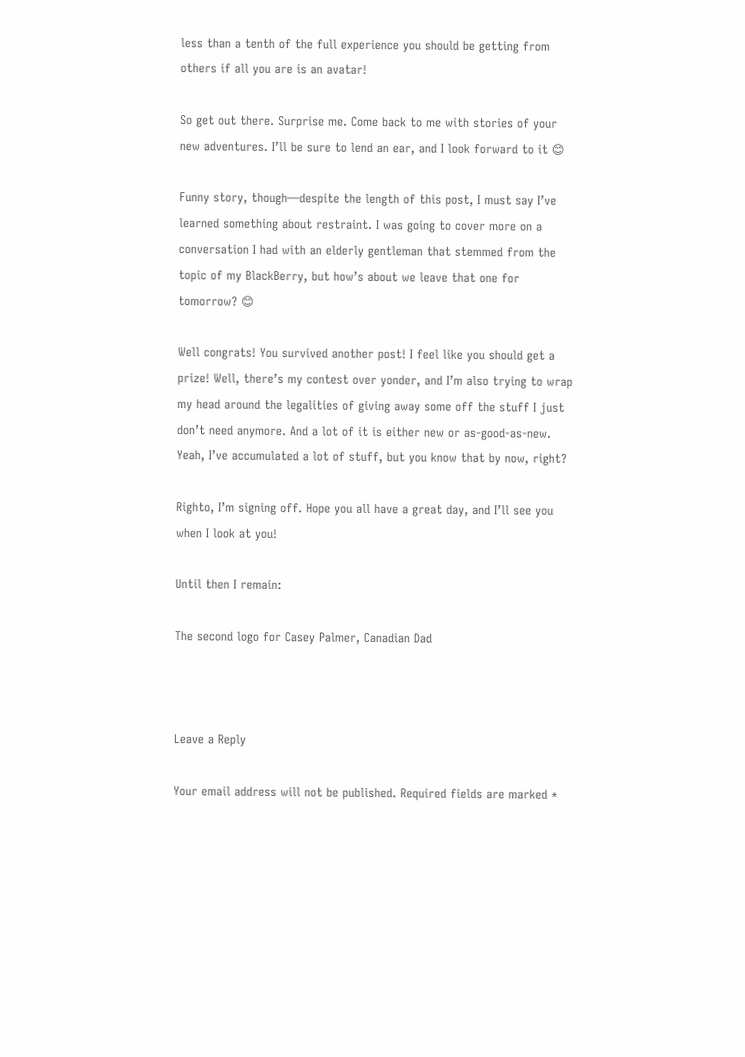less than a tenth of the full experience you should be getting from others if all you are is an avatar!

So get out there. Surprise me. Come back to me with stories of your new adventures. I’ll be sure to lend an ear, and I look forward to it 😊

Funny story, though—despite the length of this post, I must say I’ve learned something about restraint. I was going to cover more on a conversation I had with an elderly gentleman that stemmed from the topic of my BlackBerry, but how’s about we leave that one for tomorrow? 😊

Well congrats! You survived another post! I feel like you should get a prize! Well, there’s my contest over yonder, and I’m also trying to wrap my head around the legalities of giving away some off the stuff I just don’t need anymore. And a lot of it is either new or as-good-as-new. Yeah, I’ve accumulated a lot of stuff, but you know that by now, right?

Righto, I’m signing off. Hope you all have a great day, and I’ll see you when I look at you!

Until then I remain:

The second logo for Casey Palmer, Canadian Dad



Leave a Reply

Your email address will not be published. Required fields are marked *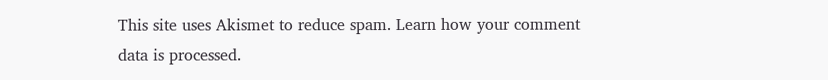This site uses Akismet to reduce spam. Learn how your comment data is processed.